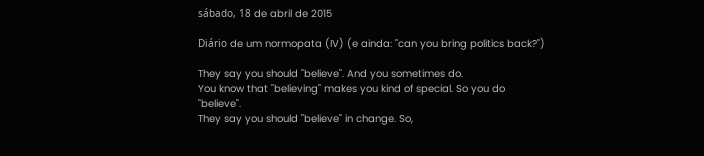sábado, 18 de abril de 2015

Diário de um normopata (IV) (e ainda: "can you bring politics back?")

They say you should "believe". And you sometimes do.
You know that "believing" makes you kind of special. So you do "believe".
They say you should "believe" in change. So,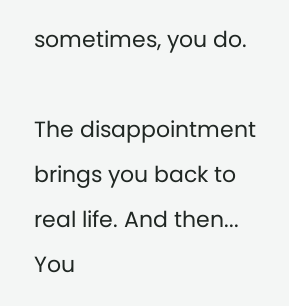sometimes, you do.

The disappointment brings you back to real life. And then...
You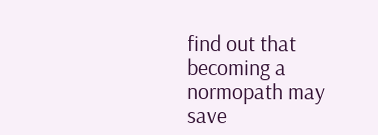find out that becoming a normopath may save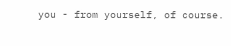you - from yourself, of course.